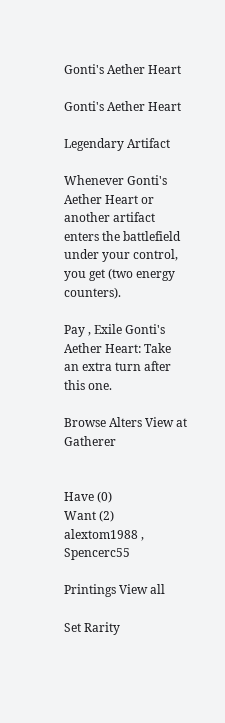Gonti's Aether Heart

Gonti's Aether Heart

Legendary Artifact

Whenever Gonti's Aether Heart or another artifact enters the battlefield under your control, you get (two energy counters).

Pay , Exile Gonti's Aether Heart: Take an extra turn after this one.

Browse Alters View at Gatherer


Have (0)
Want (2) alextom1988 , Spencerc55

Printings View all

Set Rarity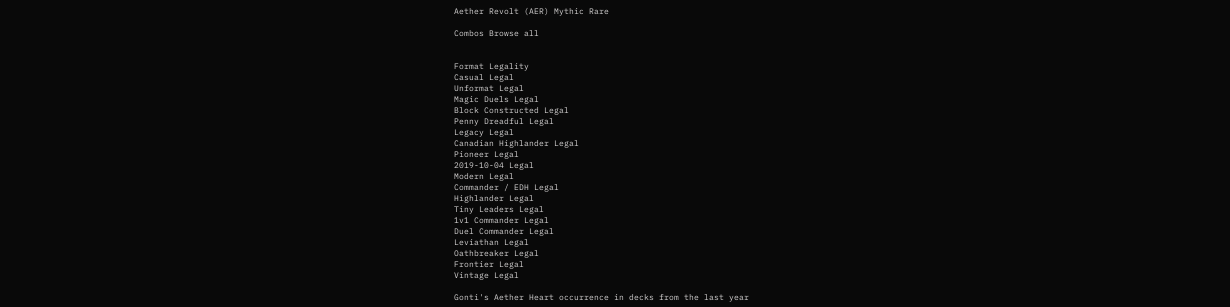Aether Revolt (AER) Mythic Rare

Combos Browse all


Format Legality
Casual Legal
Unformat Legal
Magic Duels Legal
Block Constructed Legal
Penny Dreadful Legal
Legacy Legal
Canadian Highlander Legal
Pioneer Legal
2019-10-04 Legal
Modern Legal
Commander / EDH Legal
Highlander Legal
Tiny Leaders Legal
1v1 Commander Legal
Duel Commander Legal
Leviathan Legal
Oathbreaker Legal
Frontier Legal
Vintage Legal

Gonti's Aether Heart occurrence in decks from the last year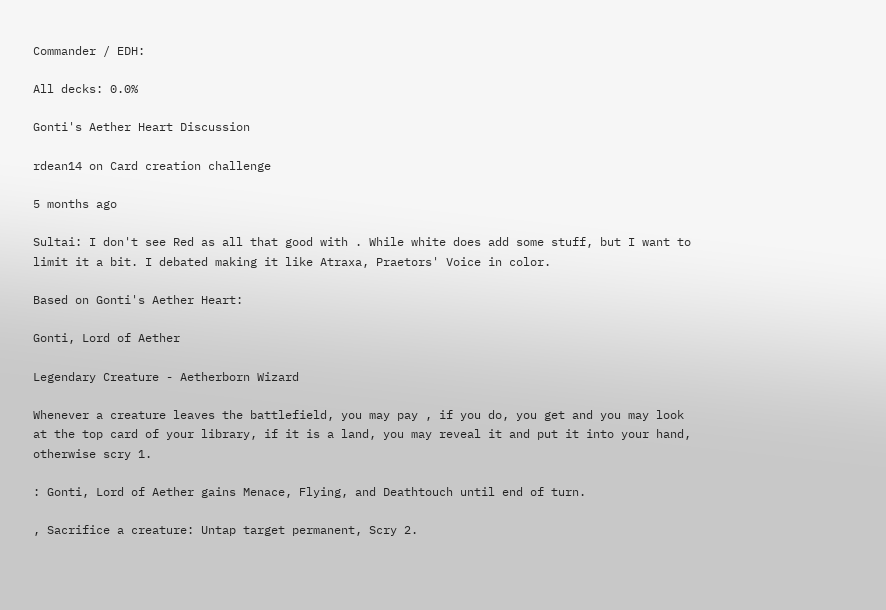Commander / EDH:

All decks: 0.0%

Gonti's Aether Heart Discussion

rdean14 on Card creation challenge

5 months ago

Sultai: I don't see Red as all that good with . While white does add some stuff, but I want to limit it a bit. I debated making it like Atraxa, Praetors' Voice in color.

Based on Gonti's Aether Heart:

Gonti, Lord of Aether

Legendary Creature - Aetherborn Wizard

Whenever a creature leaves the battlefield, you may pay , if you do, you get and you may look at the top card of your library, if it is a land, you may reveal it and put it into your hand, otherwise scry 1.

: Gonti, Lord of Aether gains Menace, Flying, and Deathtouch until end of turn.

, Sacrifice a creature: Untap target permanent, Scry 2.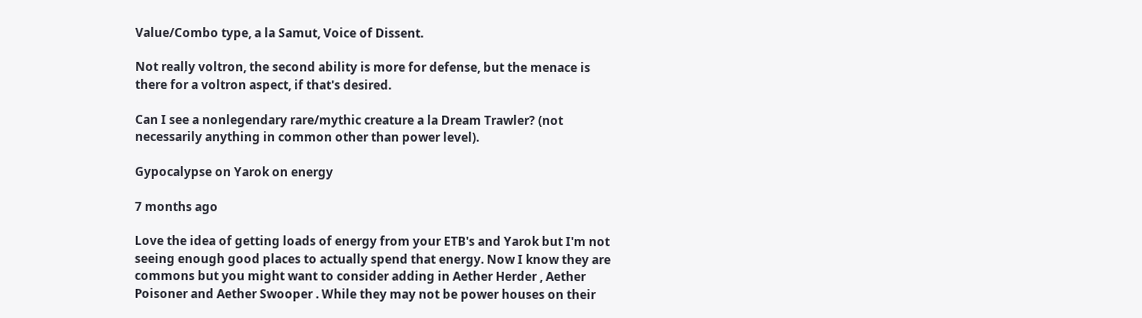Value/Combo type, a la Samut, Voice of Dissent.

Not really voltron, the second ability is more for defense, but the menace is there for a voltron aspect, if that's desired.

Can I see a nonlegendary rare/mythic creature a la Dream Trawler? (not necessarily anything in common other than power level).

Gypocalypse on Yarok on energy

7 months ago

Love the idea of getting loads of energy from your ETB's and Yarok but I'm not seeing enough good places to actually spend that energy. Now I know they are commons but you might want to consider adding in Aether Herder , Aether Poisoner and Aether Swooper . While they may not be power houses on their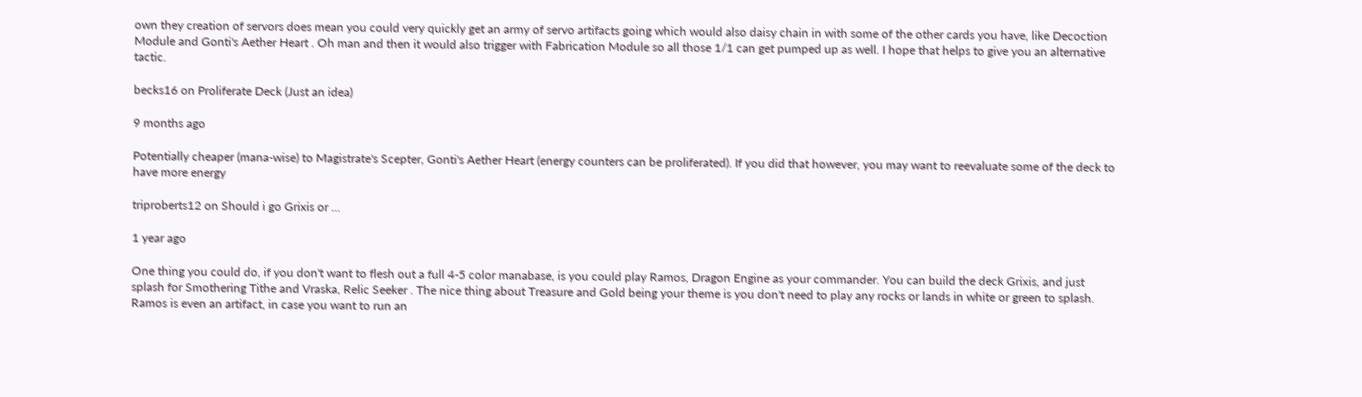own they creation of servors does mean you could very quickly get an army of servo artifacts going which would also daisy chain in with some of the other cards you have, like Decoction Module and Gonti's Aether Heart . Oh man and then it would also trigger with Fabrication Module so all those 1/1 can get pumped up as well. I hope that helps to give you an alternative tactic.

becks16 on Proliferate Deck (Just an idea)

9 months ago

Potentially cheaper (mana-wise) to Magistrate's Scepter, Gonti's Aether Heart (energy counters can be proliferated). If you did that however, you may want to reevaluate some of the deck to have more energy

triproberts12 on Should i go Grixis or ...

1 year ago

One thing you could do, if you don't want to flesh out a full 4-5 color manabase, is you could play Ramos, Dragon Engine as your commander. You can build the deck Grixis, and just splash for Smothering Tithe and Vraska, Relic Seeker . The nice thing about Treasure and Gold being your theme is you don't need to play any rocks or lands in white or green to splash. Ramos is even an artifact, in case you want to run an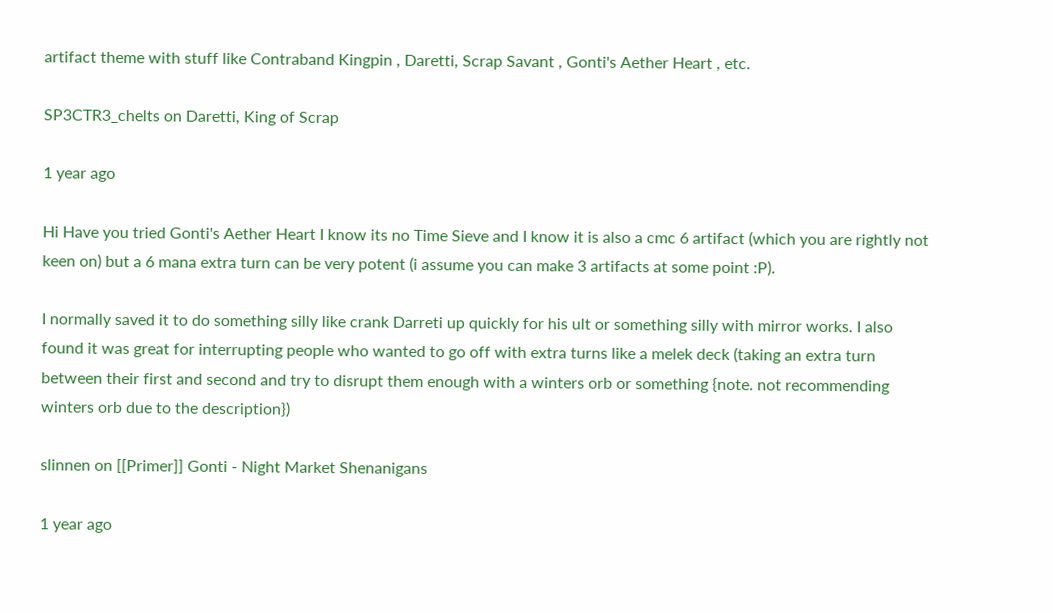artifact theme with stuff like Contraband Kingpin , Daretti, Scrap Savant , Gonti's Aether Heart , etc.

SP3CTR3_chelts on Daretti, King of Scrap

1 year ago

Hi Have you tried Gonti's Aether Heart I know its no Time Sieve and I know it is also a cmc 6 artifact (which you are rightly not keen on) but a 6 mana extra turn can be very potent (i assume you can make 3 artifacts at some point :P).

I normally saved it to do something silly like crank Darreti up quickly for his ult or something silly with mirror works. I also found it was great for interrupting people who wanted to go off with extra turns like a melek deck (taking an extra turn between their first and second and try to disrupt them enough with a winters orb or something {note. not recommending winters orb due to the description})

slinnen on [[Primer]] Gonti - Night Market Shenanigans

1 year ago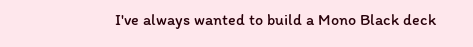I've always wanted to build a Mono Black deck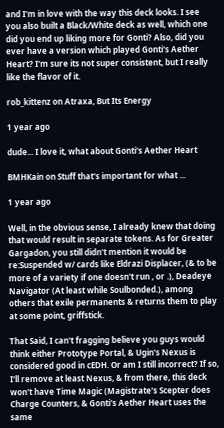and I'm in love with the way this deck looks. I see you also built a Black/White deck as well, which one did you end up liking more for Gonti? Also, did you ever have a version which played Gonti's Aether Heart? I'm sure its not super consistent, but I really like the flavor of it.

rob_kittenz on Atraxa, But Its Energy

1 year ago

dude... I love it, what about Gonti's Aether Heart

BMHKain on Stuff that's important for what ...

1 year ago

Well, in the obvious sense, I already knew that doing that would result in separate tokens. As for Greater Gargadon, you still didn't mention it would be re:Suspended w/ cards like Eldrazi Displacer, (& to be more of a variety if one doesn't run , or .), Deadeye Navigator (At least while Soulbonded.), among others that exile permanents & returns them to play at some point, griffstick.

That Said, I can't fragging believe you guys would think either Prototype Portal, & Ugin's Nexus is considered good in cEDH. Or am I still incorrect? If so, I'll remove at least Nexus, & from there, this deck won't have Time Magic (Magistrate's Scepter does Charge Counters, & Gonti's Aether Heart uses the same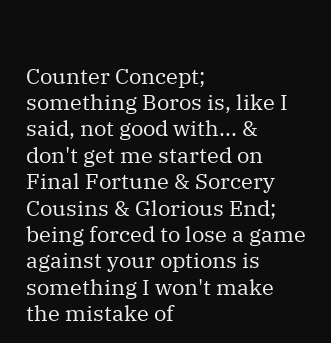Counter Concept; something Boros is, like I said, not good with... & don't get me started on Final Fortune & Sorcery Cousins & Glorious End; being forced to lose a game against your options is something I won't make the mistake of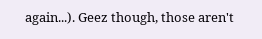again...). Geez though, those aren't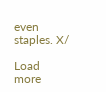even staples. X/

Load more